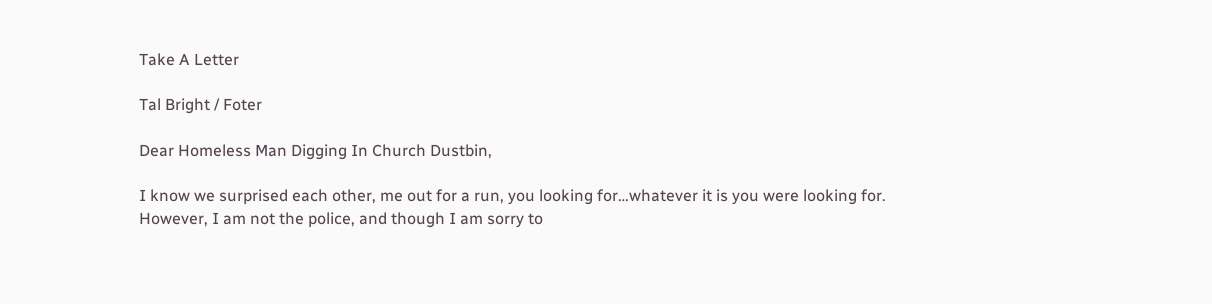Take A Letter

Tal Bright / Foter

Dear Homeless Man Digging In Church Dustbin,

I know we surprised each other, me out for a run, you looking for…whatever it is you were looking for. However, I am not the police, and though I am sorry to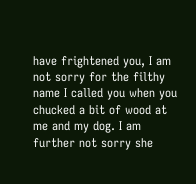have frightened you, I am not sorry for the filthy name I called you when you chucked a bit of wood at me and my dog. I am further not sorry she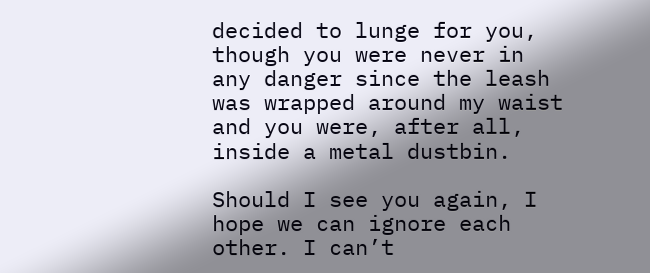decided to lunge for you, though you were never in any danger since the leash was wrapped around my waist and you were, after all, inside a metal dustbin.

Should I see you again, I hope we can ignore each other. I can’t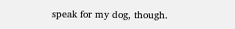speak for my dog, though.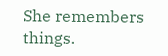She remembers things.